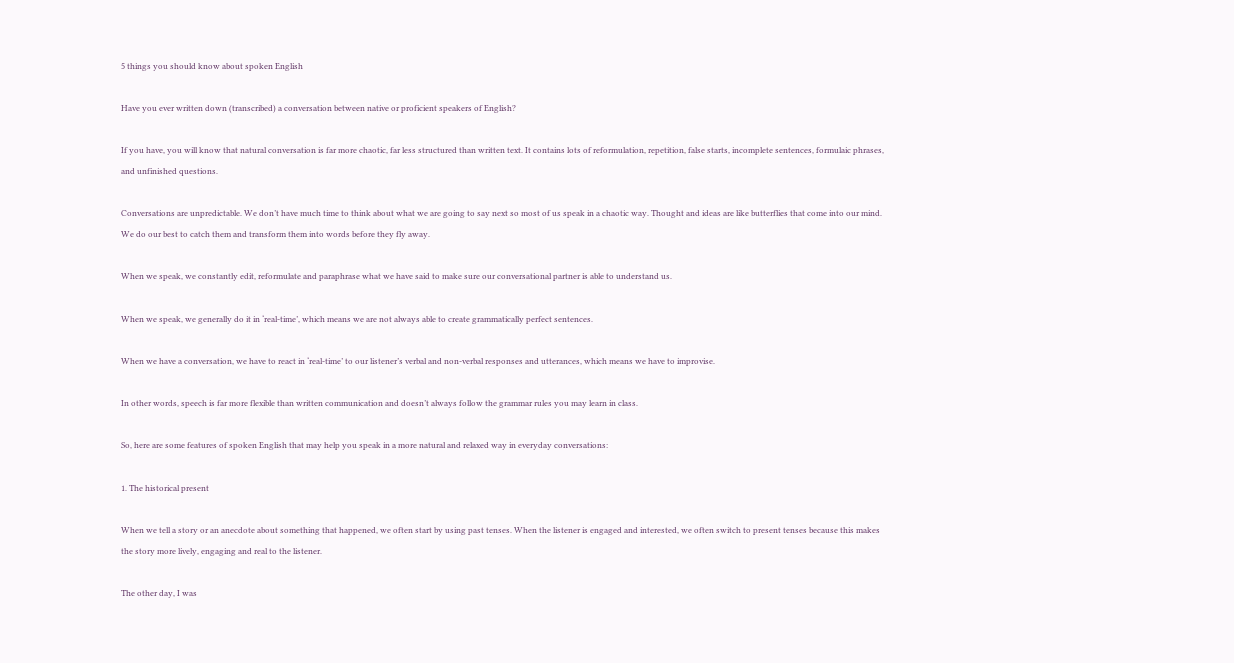5 things you should know about spoken English

Have you ever written down (transcribed) a conversation between native or proficient speakers of English?

If you have, you will know that natural conversation is far more chaotic, far less structured than written text. It contains lots of reformulation, repetition, false starts, incomplete sentences, formulaic phrases, and unfinished questions.

Conversations are unpredictable. We don’t have much time to think about what we are going to say next so most of us speak in a chaotic way. Thought and ideas are like butterflies that come into our mind. We do our best to catch them and transform them into words before they fly away.

When we speak, we constantly edit, reformulate and paraphrase what we have said to make sure our conversational partner is able to understand us.

When we speak, we generally do it in ‘real-time’, which means we are not always able to create grammatically perfect sentences.

When we have a conversation, we have to react in ‘real-time’ to our listener’s verbal and non-verbal responses and utterances, which means we have to improvise.

In other words, speech is far more flexible than written communication and doesn’t always follow the grammar rules you may learn in class.

So, here are some features of spoken English that may help you speak in a more natural and relaxed way in everyday conversations:

1. The historical present

When we tell a story or an anecdote about something that happened, we often start by using past tenses. When the listener is engaged and interested, we often switch to present tenses because this makes the story more lively, engaging and real to the listener.

The other day, I was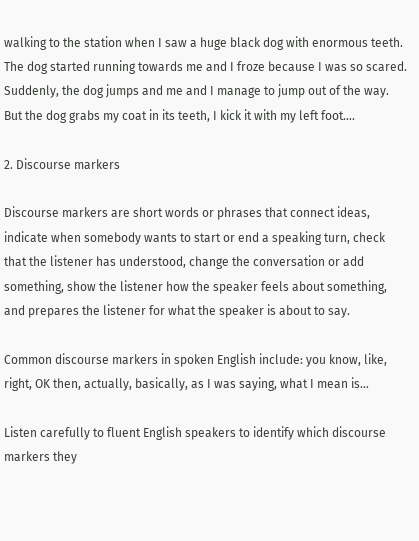walking to the station when I saw a huge black dog with enormous teeth. The dog started running towards me and I froze because I was so scared. Suddenly, the dog jumps and me and I manage to jump out of the way. But the dog grabs my coat in its teeth, I kick it with my left foot….

2. Discourse markers

Discourse markers are short words or phrases that connect ideas, indicate when somebody wants to start or end a speaking turn, check that the listener has understood, change the conversation or add something, show the listener how the speaker feels about something, and prepares the listener for what the speaker is about to say.

Common discourse markers in spoken English include: you know, like, right, OK then, actually, basically, as I was saying, what I mean is…

Listen carefully to fluent English speakers to identify which discourse markers they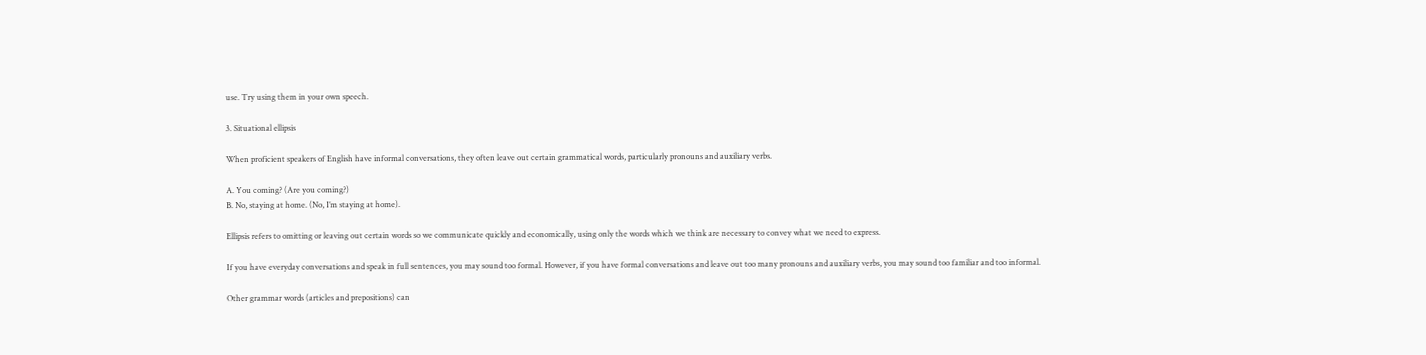use. Try using them in your own speech.

3. Situational ellipsis

When proficient speakers of English have informal conversations, they often leave out certain grammatical words, particularly pronouns and auxiliary verbs.

A. You coming? (Are you coming?)
B. No, staying at home. (No, I’m staying at home).

Ellipsis refers to omitting or leaving out certain words so we communicate quickly and economically, using only the words which we think are necessary to convey what we need to express.

If you have everyday conversations and speak in full sentences, you may sound too formal. However, if you have formal conversations and leave out too many pronouns and auxiliary verbs, you may sound too familiar and too informal.

Other grammar words (articles and prepositions) can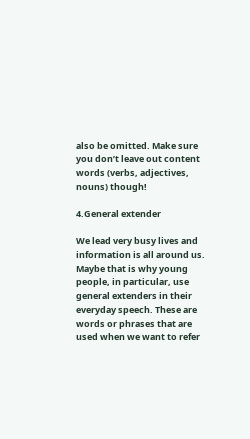also be omitted. Make sure you don’t leave out content words (verbs, adjectives, nouns) though!

4.General extender

We lead very busy lives and information is all around us. Maybe that is why young people, in particular, use general extenders in their everyday speech. These are words or phrases that are used when we want to refer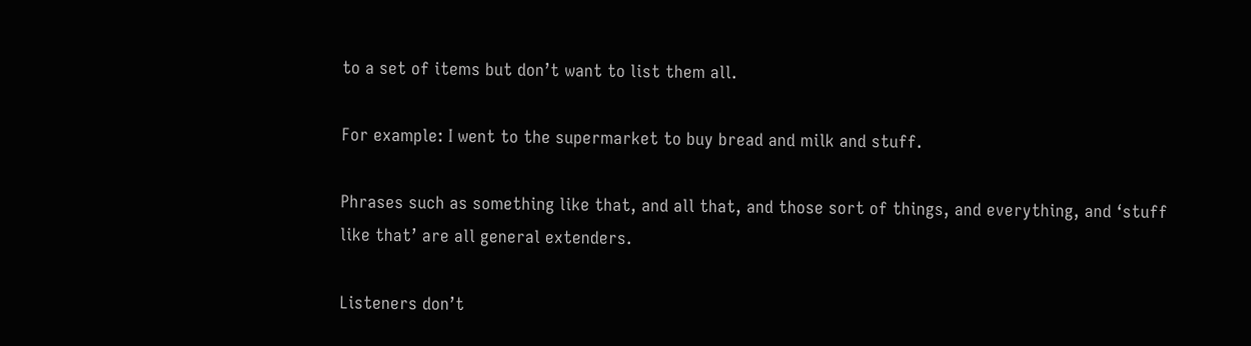to a set of items but don’t want to list them all.

For example: I went to the supermarket to buy bread and milk and stuff.

Phrases such as something like that, and all that, and those sort of things, and everything, and ‘stuff like that’ are all general extenders.

Listeners don’t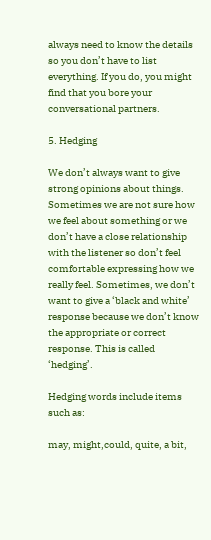always need to know the details so you don’t have to list everything. If you do, you might find that you bore your conversational partners.

5. Hedging

We don’t always want to give strong opinions about things. Sometimes we are not sure how we feel about something or we don’t have a close relationship with the listener so don’t feel comfortable expressing how we really feel. Sometimes, we don’t want to give a ‘black and white’ response because we don’t know the appropriate or correct response. This is called ‘hedging’.

Hedging words include items such as:

may, might,could, quite, a bit,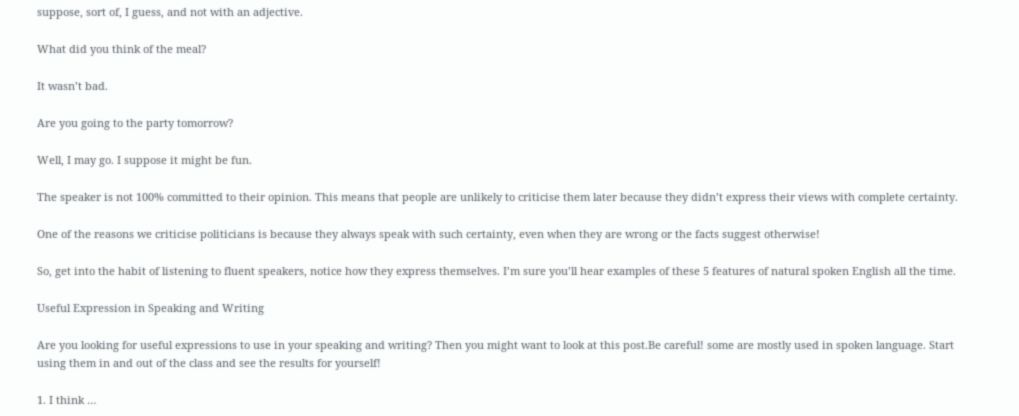suppose, sort of, I guess, and not with an adjective.

What did you think of the meal?

It wasn’t bad.

Are you going to the party tomorrow?

Well, I may go. I suppose it might be fun.

The speaker is not 100% committed to their opinion. This means that people are unlikely to criticise them later because they didn’t express their views with complete certainty.

One of the reasons we criticise politicians is because they always speak with such certainty, even when they are wrong or the facts suggest otherwise!

So, get into the habit of listening to fluent speakers, notice how they express themselves. I’m sure you’ll hear examples of these 5 features of natural spoken English all the time.

Useful Expression in Speaking and Writing

Are you looking for useful expressions to use in your speaking and writing? Then you might want to look at this post.Be careful! some are mostly used in spoken language. Start using them in and out of the class and see the results for yourself!

1. I think …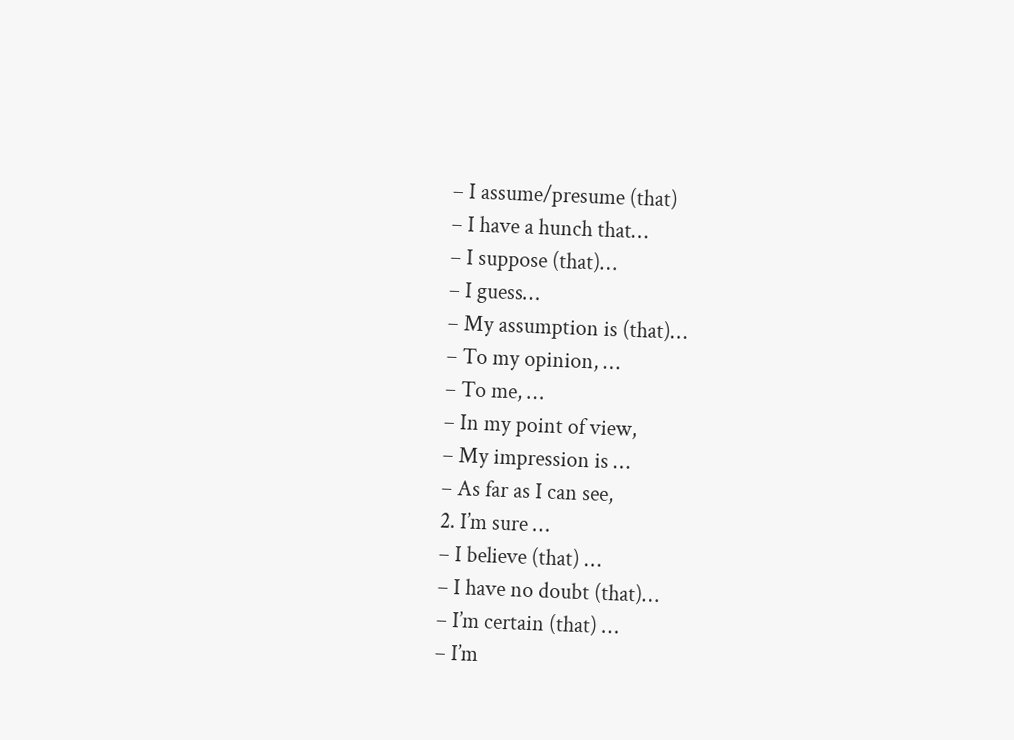– I assume/presume (that)
– I have a hunch that…
– I suppose (that)…
– I guess…
– My assumption is (that)…
– To my opinion, …
– To me, …
– In my point of view,
– My impression is …
– As far as I can see,
2. I’m sure …
– I believe (that) …
– I have no doubt (that)…
– I’m certain (that) …
– I’m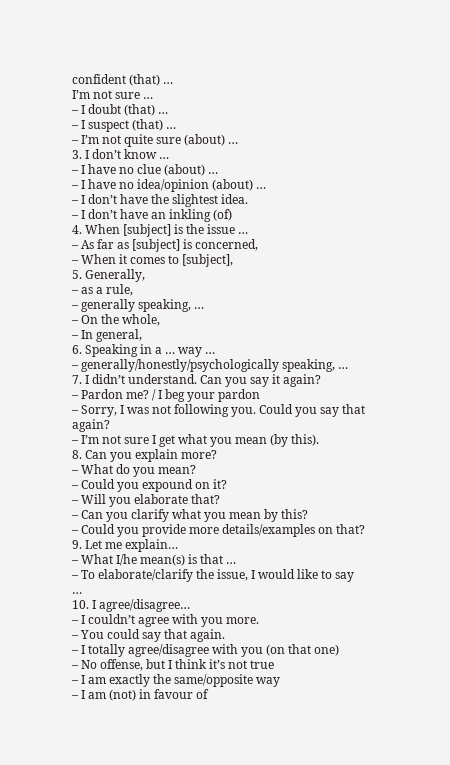confident (that) …
I’m not sure …
– I doubt (that) …
– I suspect (that) …
– I’m not quite sure (about) …
3. I don’t know …
– I have no clue (about) …
– I have no idea/opinion (about) …
– I don’t have the slightest idea.
– I don’t have an inkling (of)
4. When [subject] is the issue …
– As far as [subject] is concerned,
– When it comes to [subject],
5. Generally,
– as a rule,
– generally speaking, …
– On the whole,
– In general,
6. Speaking in a … way …
– generally/honestly/psychologically speaking, …
7. I didn’t understand. Can you say it again?
– Pardon me? / I beg your pardon
– Sorry, I was not following you. Could you say that again?
– I’m not sure I get what you mean (by this).
8. Can you explain more?
– What do you mean?
– Could you expound on it?
– Will you elaborate that?
– Can you clarify what you mean by this?
– Could you provide more details/examples on that?
9. Let me explain…
– What I/he mean(s) is that …
– To elaborate/clarify the issue, I would like to say …
10. I agree/disagree…
– I couldn’t agree with you more.
– You could say that again.
– I totally agree/disagree with you (on that one)
– No offense, but I think it’s not true
– I am exactly the same/opposite way
– I am (not) in favour of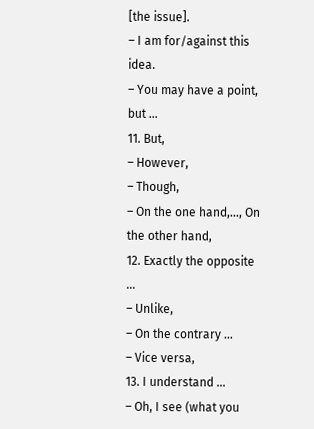[the issue].
– I am for/against this idea.
– You may have a point, but …
11. But,
– However,
– Though,
– On the one hand,…, On the other hand,
12. Exactly the opposite …
– Unlike,
– On the contrary …
– Vice versa,
13. I understand …
– Oh, I see (what you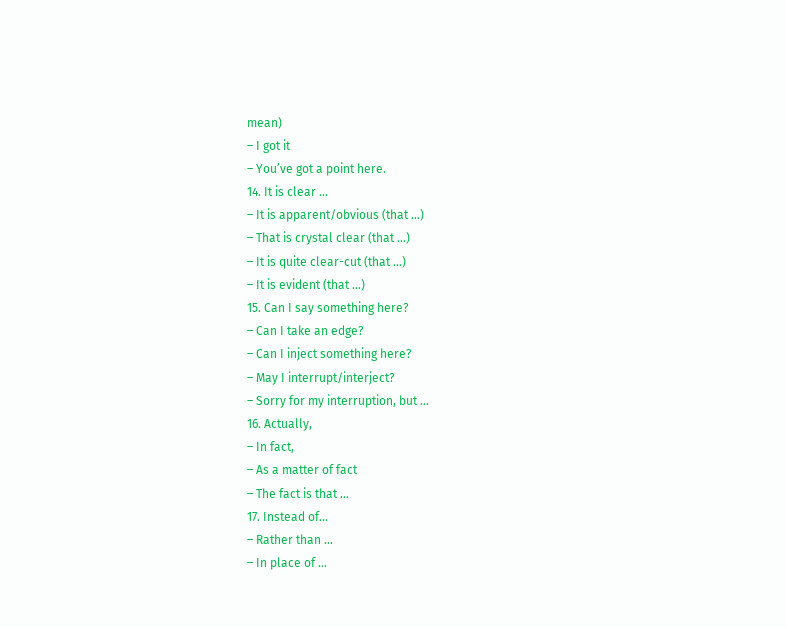mean)
– I got it
– You’ve got a point here.
14. It is clear …
– It is apparent/obvious (that …)
– That is crystal clear (that …)
– It is quite clear-cut (that …)
– It is evident (that …)
15. Can I say something here?
– Can I take an edge?
– Can I inject something here?
– May I interrupt/interject?
– Sorry for my interruption, but …
16. Actually,
– In fact,
– As a matter of fact
– The fact is that …
17. Instead of…
– Rather than …
– In place of …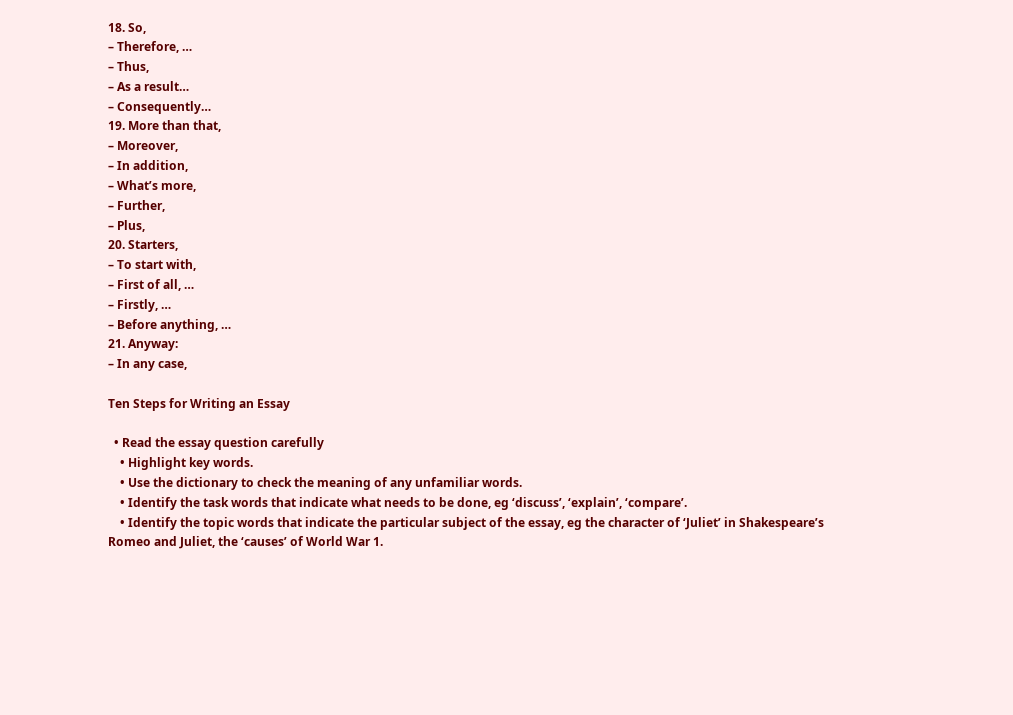18. So,
– Therefore, …
– Thus,
– As a result…
– Consequently…
19. More than that,
– Moreover,
– In addition,
– What’s more,
– Further,
– Plus,
20. Starters,
– To start with,
– First of all, …
– Firstly, …
– Before anything, …
21. Anyway:
– In any case,

Ten Steps for Writing an Essay

  • Read the essay question carefully
    • Highlight key words.
    • Use the dictionary to check the meaning of any unfamiliar words.
    • Identify the task words that indicate what needs to be done, eg ‘discuss’, ‘explain’, ‘compare’.
    • Identify the topic words that indicate the particular subject of the essay, eg the character of ‘Juliet’ in Shakespeare’s Romeo and Juliet, the ‘causes’ of World War 1.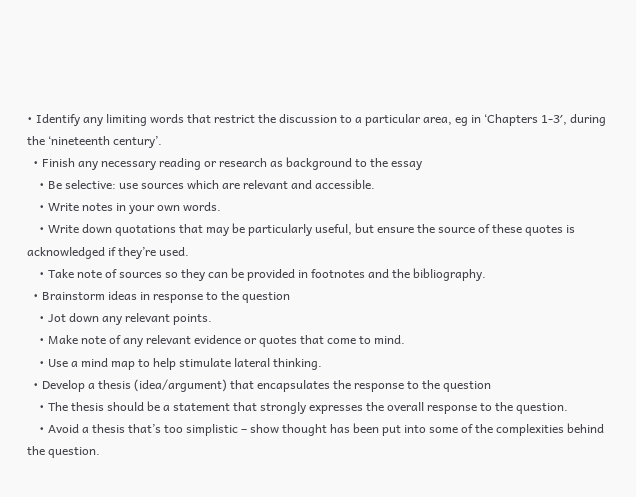• Identify any limiting words that restrict the discussion to a particular area, eg in ‘Chapters 1-3′, during the ‘nineteenth century’.
  • Finish any necessary reading or research as background to the essay
    • Be selective: use sources which are relevant and accessible.
    • Write notes in your own words.
    • Write down quotations that may be particularly useful, but ensure the source of these quotes is acknowledged if they’re used.
    • Take note of sources so they can be provided in footnotes and the bibliography.
  • Brainstorm ideas in response to the question
    • Jot down any relevant points.
    • Make note of any relevant evidence or quotes that come to mind.
    • Use a mind map to help stimulate lateral thinking.
  • Develop a thesis (idea/argument) that encapsulates the response to the question
    • The thesis should be a statement that strongly expresses the overall response to the question.
    • Avoid a thesis that’s too simplistic – show thought has been put into some of the complexities behind the question.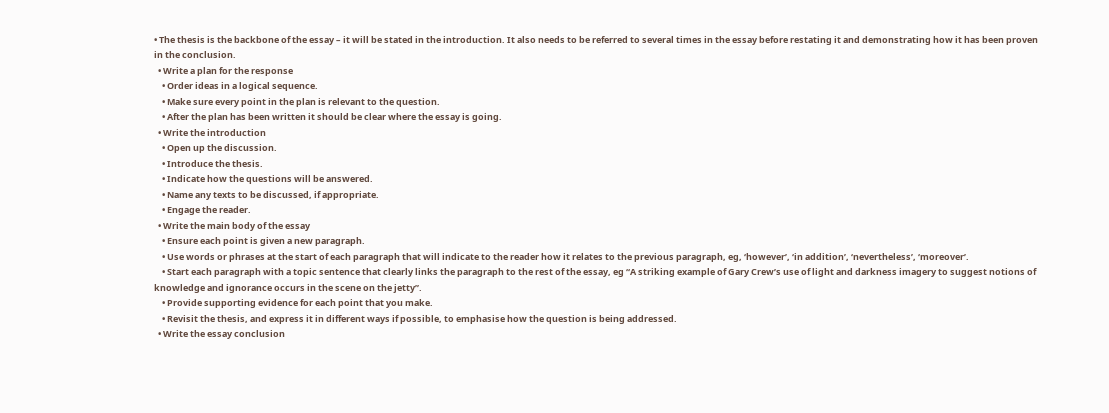• The thesis is the backbone of the essay – it will be stated in the introduction. It also needs to be referred to several times in the essay before restating it and demonstrating how it has been proven in the conclusion.
  • Write a plan for the response
    • Order ideas in a logical sequence.
    • Make sure every point in the plan is relevant to the question.
    • After the plan has been written it should be clear where the essay is going.
  • Write the introduction
    • Open up the discussion.
    • Introduce the thesis.
    • Indicate how the questions will be answered.
    • Name any texts to be discussed, if appropriate.
    • Engage the reader.
  • Write the main body of the essay
    • Ensure each point is given a new paragraph.
    • Use words or phrases at the start of each paragraph that will indicate to the reader how it relates to the previous paragraph, eg, ‘however’, ‘in addition’, ‘nevertheless’, ‘moreover’.
    • Start each paragraph with a topic sentence that clearly links the paragraph to the rest of the essay, eg “A striking example of Gary Crew’s use of light and darkness imagery to suggest notions of knowledge and ignorance occurs in the scene on the jetty”.
    • Provide supporting evidence for each point that you make.
    • Revisit the thesis, and express it in different ways if possible, to emphasise how the question is being addressed.
  • Write the essay conclusion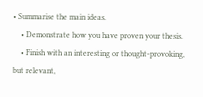• Summarise the main ideas.
    • Demonstrate how you have proven your thesis.
    • Finish with an interesting or thought-provoking, but relevant,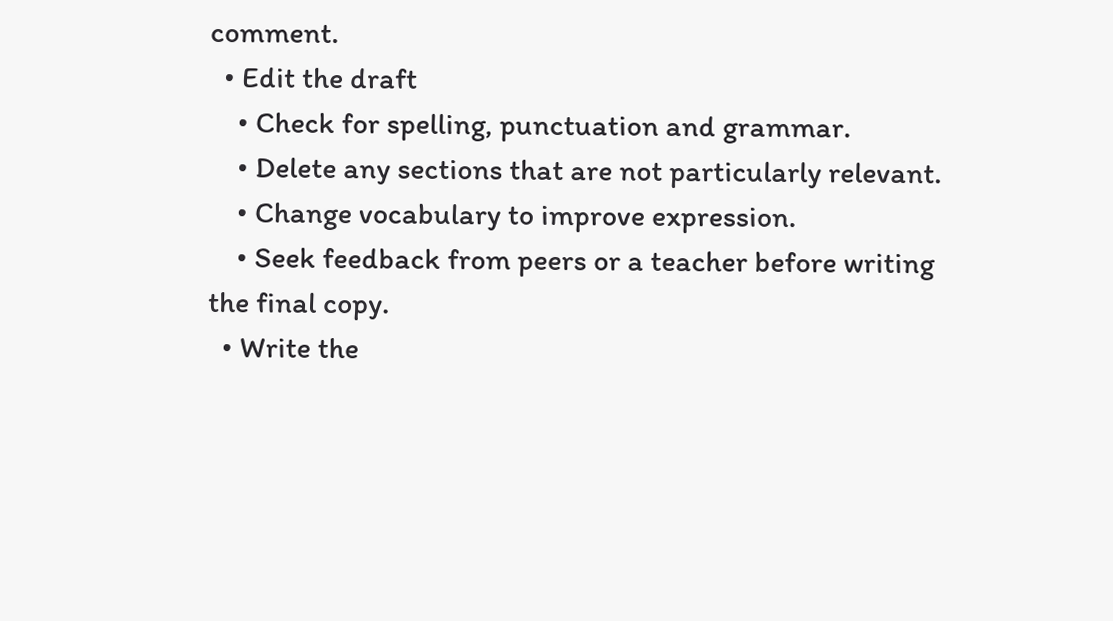comment.
  • Edit the draft
    • Check for spelling, punctuation and grammar.
    • Delete any sections that are not particularly relevant.
    • Change vocabulary to improve expression.
    • Seek feedback from peers or a teacher before writing the final copy.
  • Write the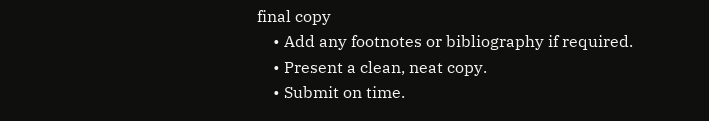final copy
    • Add any footnotes or bibliography if required.
    • Present a clean, neat copy.
    • Submit on time.